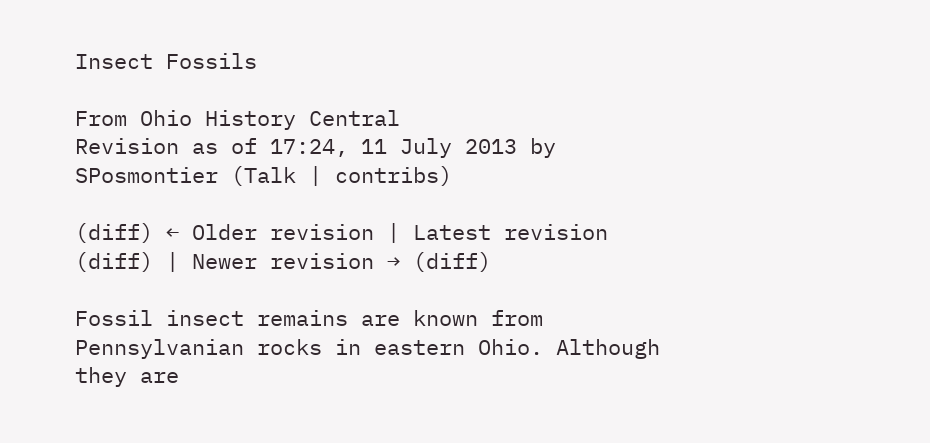Insect Fossils

From Ohio History Central
Revision as of 17:24, 11 July 2013 by SPosmontier (Talk | contribs)

(diff) ← Older revision | Latest revision (diff) | Newer revision → (diff)

Fossil insect remains are known from Pennsylvanian rocks in eastern Ohio. Although they are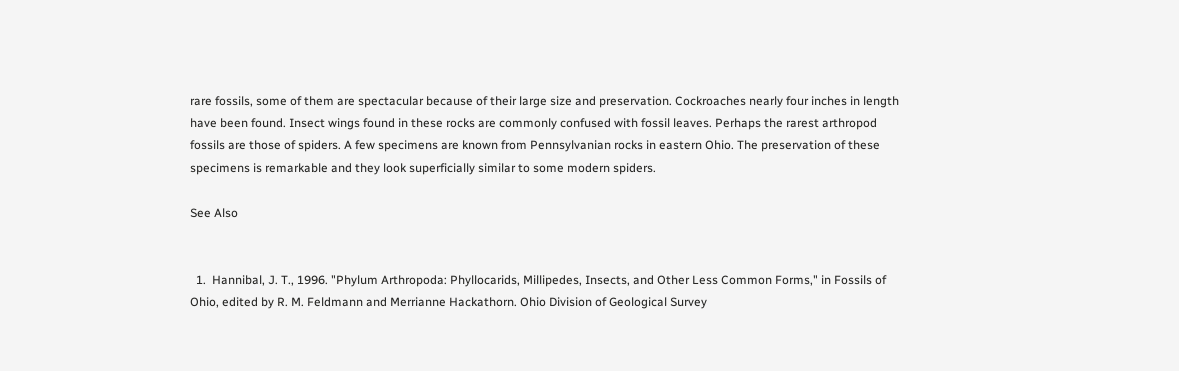rare fossils, some of them are spectacular because of their large size and preservation. Cockroaches nearly four inches in length have been found. Insect wings found in these rocks are commonly confused with fossil leaves. Perhaps the rarest arthropod fossils are those of spiders. A few specimens are known from Pennsylvanian rocks in eastern Ohio. The preservation of these specimens is remarkable and they look superficially similar to some modern spiders.

See Also


  1.  Hannibal, J. T., 1996. "Phylum Arthropoda: Phyllocarids, Millipedes, Insects, and Other Less Common Forms," in Fossils of Ohio, edited by R. M. Feldmann and Merrianne Hackathorn. Ohio Division of Geological Survey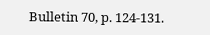Bulletin 70, p. 124-131.